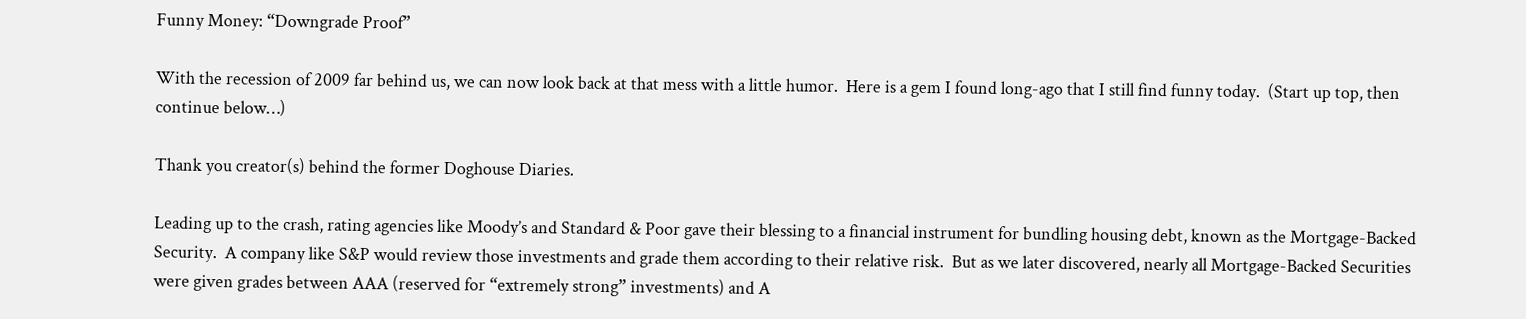Funny Money: “Downgrade Proof”

With the recession of 2009 far behind us, we can now look back at that mess with a little humor.  Here is a gem I found long-ago that I still find funny today.  (Start up top, then continue below…)

Thank you creator(s) behind the former Doghouse Diaries.

Leading up to the crash, rating agencies like Moody’s and Standard & Poor gave their blessing to a financial instrument for bundling housing debt, known as the Mortgage-Backed Security.  A company like S&P would review those investments and grade them according to their relative risk.  But as we later discovered, nearly all Mortgage-Backed Securities were given grades between AAA (reserved for “extremely strong” investments) and A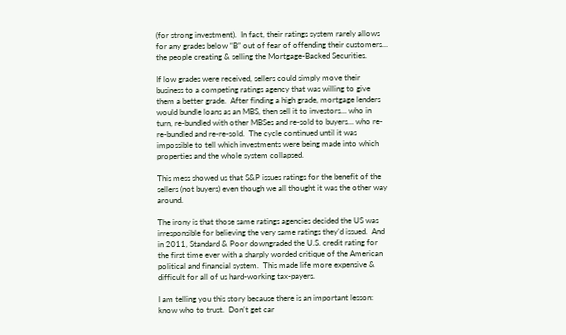(for strong investment).  In fact, their ratings system rarely allows for any grades below “B” out of fear of offending their customers… the people creating & selling the Mortgage-Backed Securities.

If low grades were received, sellers could simply move their business to a competing ratings agency that was willing to give them a better grade.  After finding a high grade, mortgage lenders would bundle loans as an MBS, then sell it to investors… who in turn, re-bundled with other MBSes and re-sold to buyers… who re-re-bundled and re-re-sold.  The cycle continued until it was impossible to tell which investments were being made into which properties and the whole system collapsed.

This mess showed us that S&P issues ratings for the benefit of the sellers (not buyers) even though we all thought it was the other way around.

The irony is that those same ratings agencies decided the US was irresponsible for believing the very same ratings they’d issued.  And in 2011, Standard & Poor downgraded the U.S. credit rating for the first time ever with a sharply worded critique of the American political and financial system.  This made life more expensive & difficult for all of us hard-working tax-payers.

I am telling you this story because there is an important lesson: know who to trust.  Don’t get car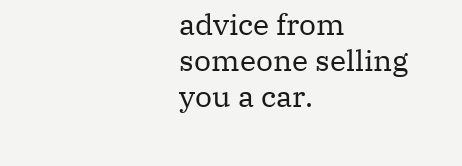advice from someone selling you a car.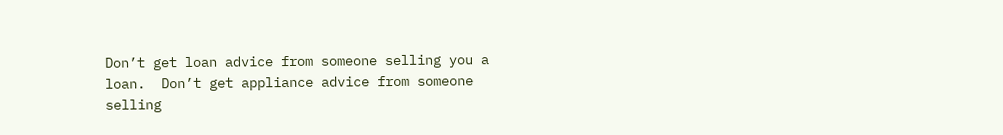Don’t get loan advice from someone selling you a loan.  Don’t get appliance advice from someone selling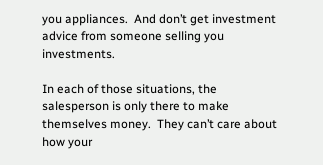you appliances.  And don’t get investment advice from someone selling you investments.

In each of those situations, the salesperson is only there to make themselves money.  They can’t care about how your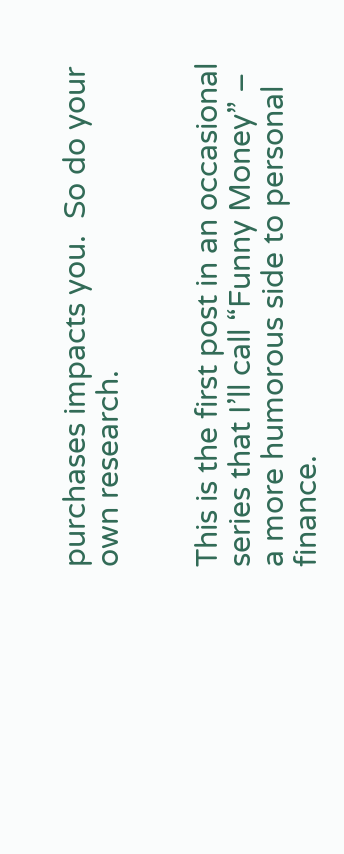purchases impacts you.  So do your own research.


This is the first post in an occasional series that I’ll call “Funny Money” – a more humorous side to personal finance.